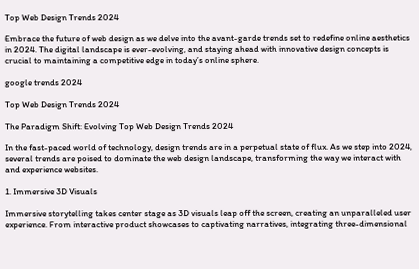Top Web Design Trends 2024

Embrace the future of web design as we delve into the avant-garde trends set to redefine online aesthetics in 2024. The digital landscape is ever-evolving, and staying ahead with innovative design concepts is crucial to maintaining a competitive edge in today’s online sphere.

google trends 2024

Top Web Design Trends 2024

The Paradigm Shift: Evolving Top Web Design Trends 2024

In the fast-paced world of technology, design trends are in a perpetual state of flux. As we step into 2024, several trends are poised to dominate the web design landscape, transforming the way we interact with and experience websites.

1. Immersive 3D Visuals

Immersive storytelling takes center stage as 3D visuals leap off the screen, creating an unparalleled user experience. From interactive product showcases to captivating narratives, integrating three-dimensional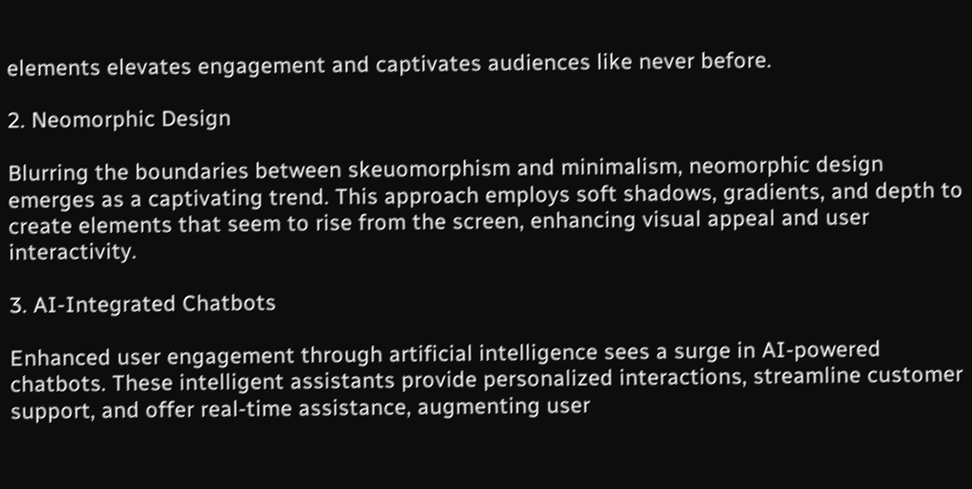elements elevates engagement and captivates audiences like never before.

2. Neomorphic Design

Blurring the boundaries between skeuomorphism and minimalism, neomorphic design emerges as a captivating trend. This approach employs soft shadows, gradients, and depth to create elements that seem to rise from the screen, enhancing visual appeal and user interactivity.

3. AI-Integrated Chatbots

Enhanced user engagement through artificial intelligence sees a surge in AI-powered chatbots. These intelligent assistants provide personalized interactions, streamline customer support, and offer real-time assistance, augmenting user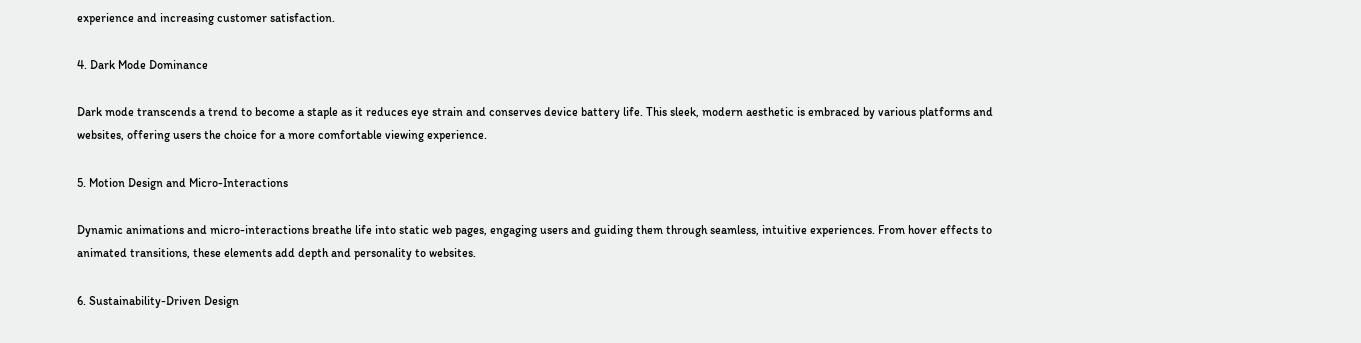experience and increasing customer satisfaction.

4. Dark Mode Dominance

Dark mode transcends a trend to become a staple as it reduces eye strain and conserves device battery life. This sleek, modern aesthetic is embraced by various platforms and websites, offering users the choice for a more comfortable viewing experience.

5. Motion Design and Micro-Interactions

Dynamic animations and micro-interactions breathe life into static web pages, engaging users and guiding them through seamless, intuitive experiences. From hover effects to animated transitions, these elements add depth and personality to websites.

6. Sustainability-Driven Design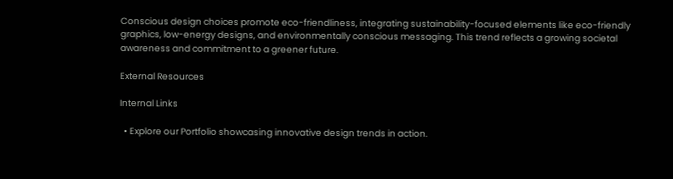Conscious design choices promote eco-friendliness, integrating sustainability-focused elements like eco-friendly graphics, low-energy designs, and environmentally conscious messaging. This trend reflects a growing societal awareness and commitment to a greener future.

External Resources

Internal Links

  • Explore our Portfolio showcasing innovative design trends in action.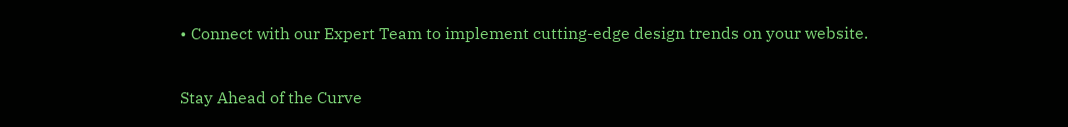• Connect with our Expert Team to implement cutting-edge design trends on your website.

Stay Ahead of the Curve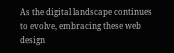As the digital landscape continues to evolve, embracing these web design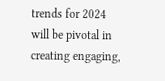trends for 2024 will be pivotal in creating engaging,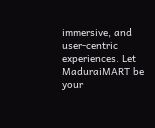immersive, and user-centric experiences. Let MaduraiMART be your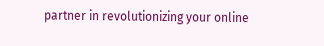partner in revolutionizing your online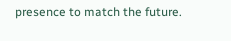presence to match the future.